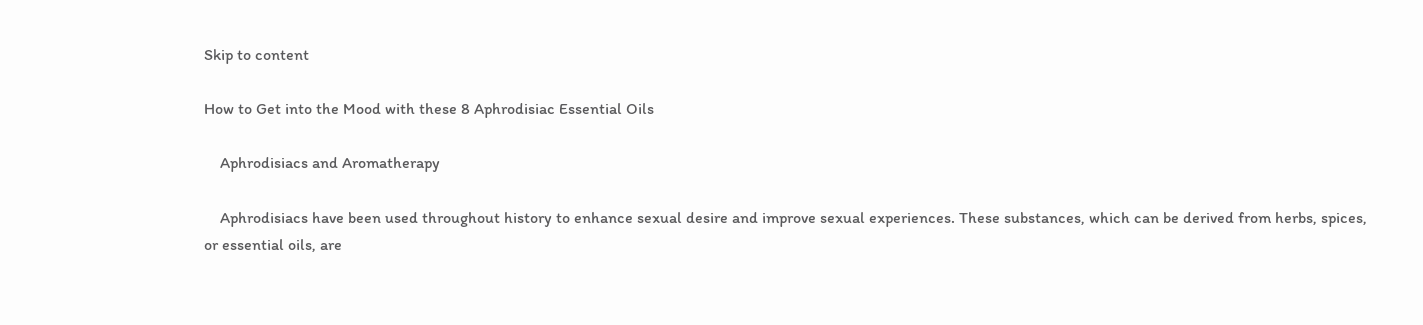Skip to content

How to Get into the Mood with these 8 Aphrodisiac Essential Oils

    Aphrodisiacs and Aromatherapy

    Aphrodisiacs have been used throughout history to enhance sexual desire and improve sexual experiences. These substances, which can be derived from herbs, spices, or essential oils, are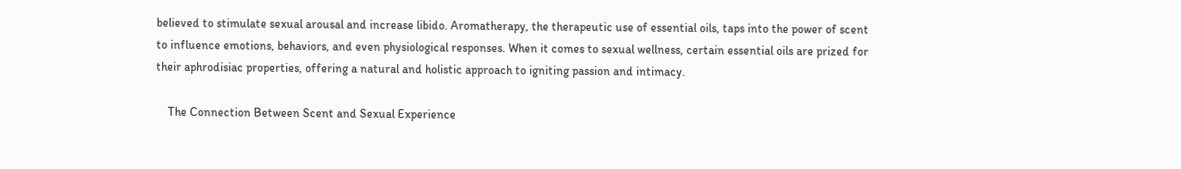believed to stimulate sexual arousal and increase libido. Aromatherapy, the therapeutic use of essential oils, taps into the power of scent to influence emotions, behaviors, and even physiological responses. When it comes to sexual wellness, certain essential oils are prized for their aphrodisiac properties, offering a natural and holistic approach to igniting passion and intimacy.

    The Connection Between Scent and Sexual Experience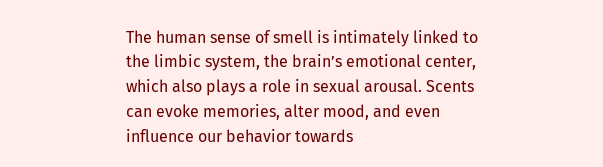The human sense of smell is intimately linked to the limbic system, the brain’s emotional center, which also plays a role in sexual arousal. Scents can evoke memories, alter mood, and even influence our behavior towards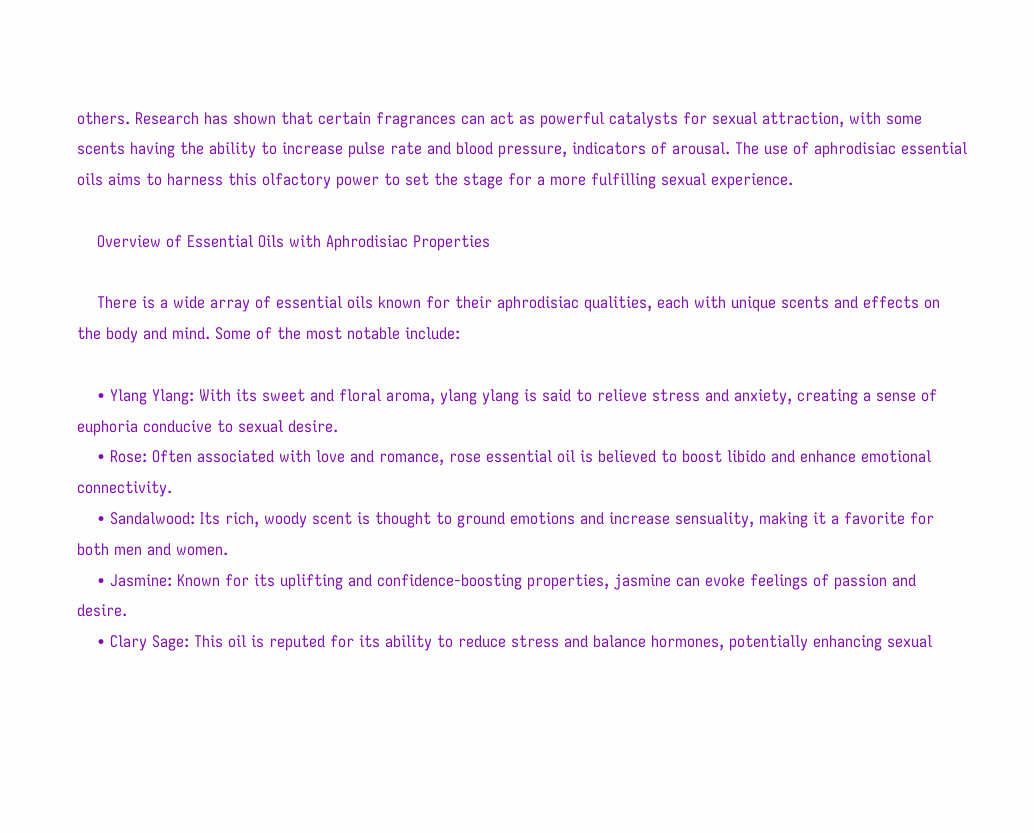others. Research has shown that certain fragrances can act as powerful catalysts for sexual attraction, with some scents having the ability to increase pulse rate and blood pressure, indicators of arousal. The use of aphrodisiac essential oils aims to harness this olfactory power to set the stage for a more fulfilling sexual experience.

    Overview of Essential Oils with Aphrodisiac Properties

    There is a wide array of essential oils known for their aphrodisiac qualities, each with unique scents and effects on the body and mind. Some of the most notable include:

    • Ylang Ylang: With its sweet and floral aroma, ylang ylang is said to relieve stress and anxiety, creating a sense of euphoria conducive to sexual desire.
    • Rose: Often associated with love and romance, rose essential oil is believed to boost libido and enhance emotional connectivity.
    • Sandalwood: Its rich, woody scent is thought to ground emotions and increase sensuality, making it a favorite for both men and women.
    • Jasmine: Known for its uplifting and confidence-boosting properties, jasmine can evoke feelings of passion and desire.
    • Clary Sage: This oil is reputed for its ability to reduce stress and balance hormones, potentially enhancing sexual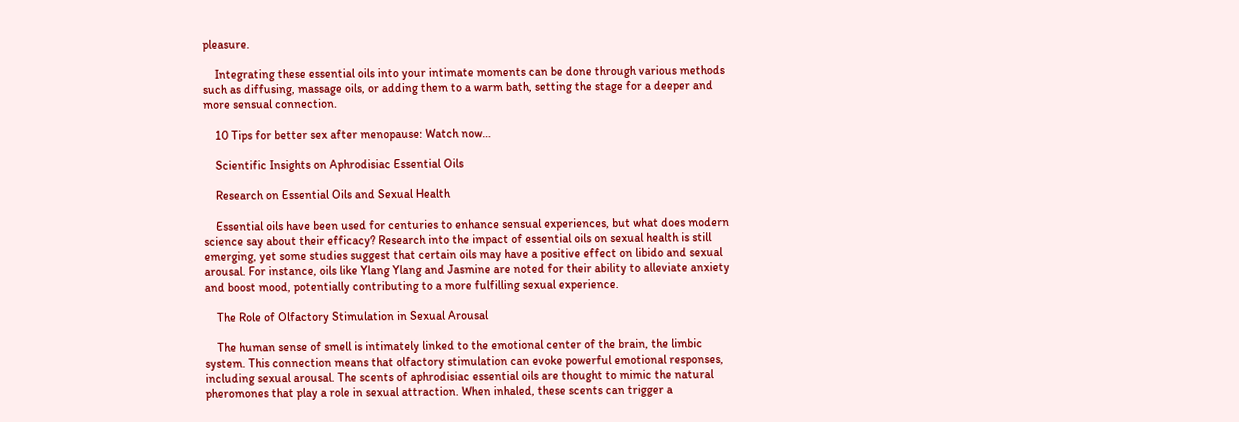pleasure.

    Integrating these essential oils into your intimate moments can be done through various methods such as diffusing, massage oils, or adding them to a warm bath, setting the stage for a deeper and more sensual connection.

    10 Tips for better sex after menopause: Watch now…

    Scientific Insights on Aphrodisiac Essential Oils

    Research on Essential Oils and Sexual Health

    Essential oils have been used for centuries to enhance sensual experiences, but what does modern science say about their efficacy? Research into the impact of essential oils on sexual health is still emerging, yet some studies suggest that certain oils may have a positive effect on libido and sexual arousal. For instance, oils like Ylang Ylang and Jasmine are noted for their ability to alleviate anxiety and boost mood, potentially contributing to a more fulfilling sexual experience.

    The Role of Olfactory Stimulation in Sexual Arousal

    The human sense of smell is intimately linked to the emotional center of the brain, the limbic system. This connection means that olfactory stimulation can evoke powerful emotional responses, including sexual arousal. The scents of aphrodisiac essential oils are thought to mimic the natural pheromones that play a role in sexual attraction. When inhaled, these scents can trigger a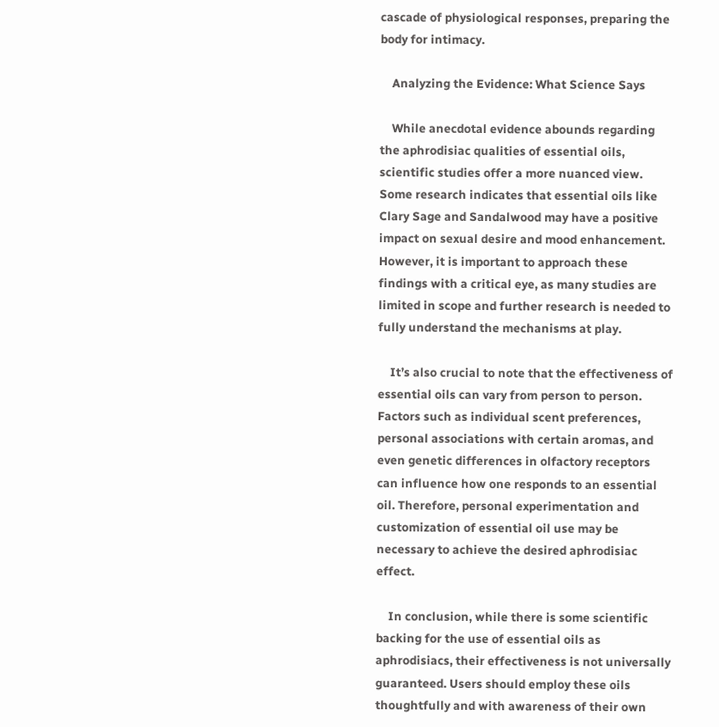cascade of physiological responses, preparing the body for intimacy.

    Analyzing the Evidence: What Science Says

    While anecdotal evidence abounds regarding the aphrodisiac qualities of essential oils, scientific studies offer a more nuanced view. Some research indicates that essential oils like Clary Sage and Sandalwood may have a positive impact on sexual desire and mood enhancement. However, it is important to approach these findings with a critical eye, as many studies are limited in scope and further research is needed to fully understand the mechanisms at play.

    It’s also crucial to note that the effectiveness of essential oils can vary from person to person. Factors such as individual scent preferences, personal associations with certain aromas, and even genetic differences in olfactory receptors can influence how one responds to an essential oil. Therefore, personal experimentation and customization of essential oil use may be necessary to achieve the desired aphrodisiac effect.

    In conclusion, while there is some scientific backing for the use of essential oils as aphrodisiacs, their effectiveness is not universally guaranteed. Users should employ these oils thoughtfully and with awareness of their own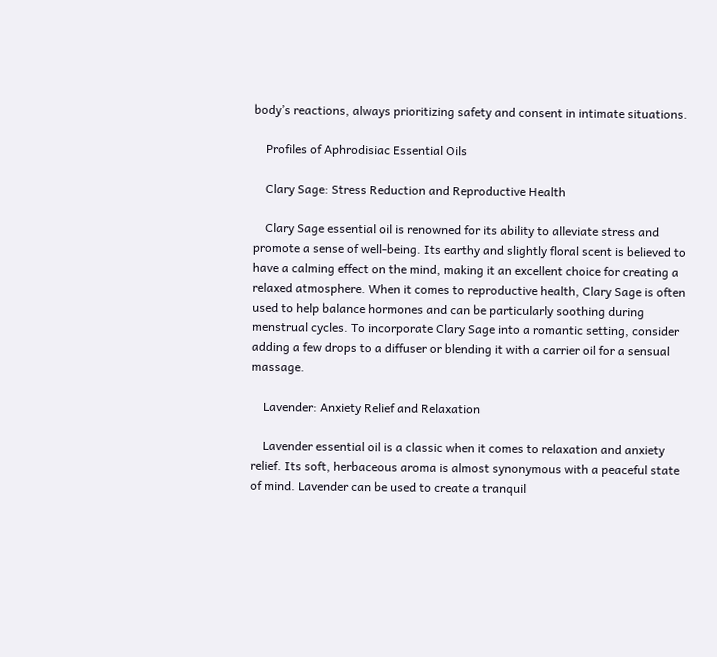body’s reactions, always prioritizing safety and consent in intimate situations.

    Profiles of Aphrodisiac Essential Oils

    Clary Sage: Stress Reduction and Reproductive Health

    Clary Sage essential oil is renowned for its ability to alleviate stress and promote a sense of well-being. Its earthy and slightly floral scent is believed to have a calming effect on the mind, making it an excellent choice for creating a relaxed atmosphere. When it comes to reproductive health, Clary Sage is often used to help balance hormones and can be particularly soothing during menstrual cycles. To incorporate Clary Sage into a romantic setting, consider adding a few drops to a diffuser or blending it with a carrier oil for a sensual massage.

    Lavender: Anxiety Relief and Relaxation

    Lavender essential oil is a classic when it comes to relaxation and anxiety relief. Its soft, herbaceous aroma is almost synonymous with a peaceful state of mind. Lavender can be used to create a tranquil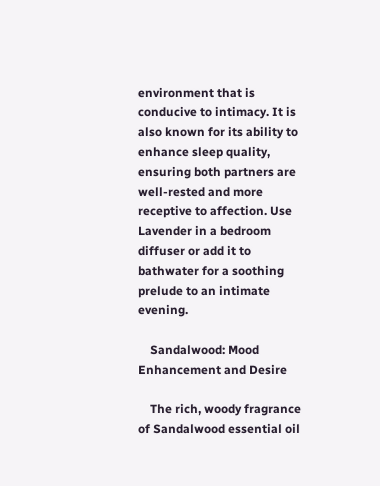environment that is conducive to intimacy. It is also known for its ability to enhance sleep quality, ensuring both partners are well-rested and more receptive to affection. Use Lavender in a bedroom diffuser or add it to bathwater for a soothing prelude to an intimate evening.

    Sandalwood: Mood Enhancement and Desire

    The rich, woody fragrance of Sandalwood essential oil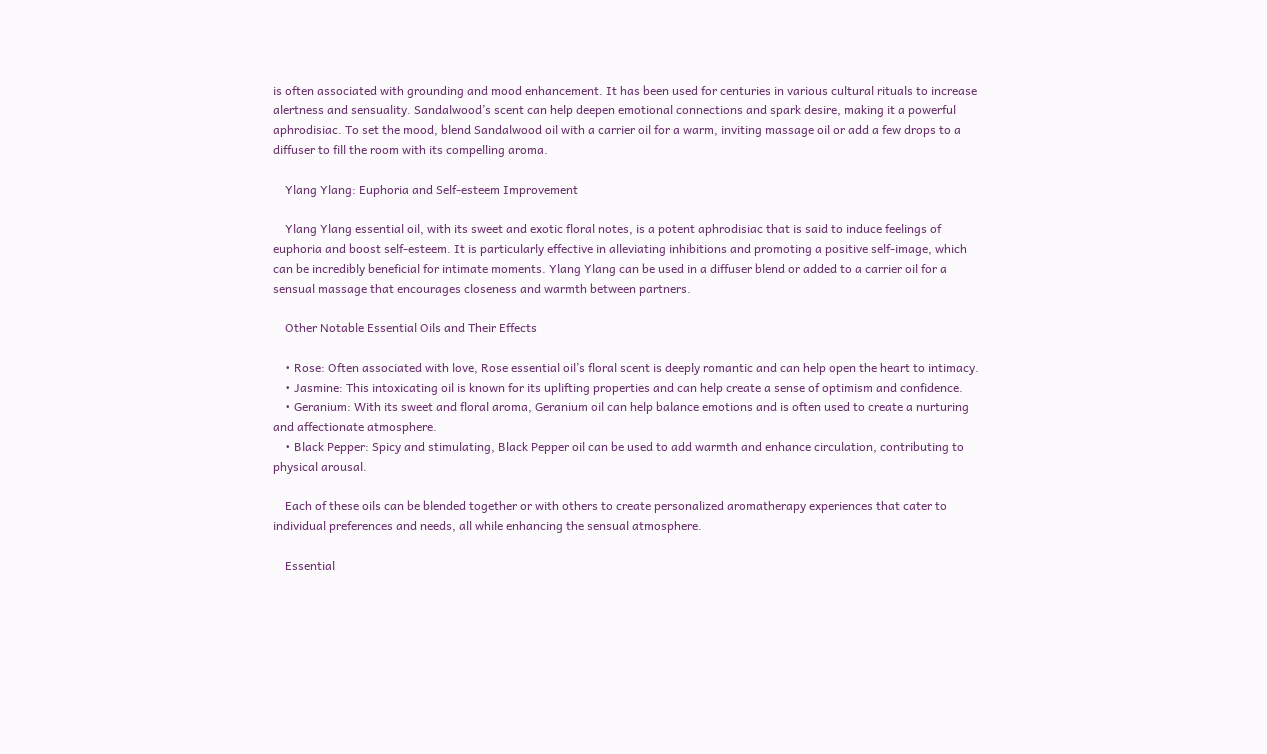is often associated with grounding and mood enhancement. It has been used for centuries in various cultural rituals to increase alertness and sensuality. Sandalwood’s scent can help deepen emotional connections and spark desire, making it a powerful aphrodisiac. To set the mood, blend Sandalwood oil with a carrier oil for a warm, inviting massage oil or add a few drops to a diffuser to fill the room with its compelling aroma.

    Ylang Ylang: Euphoria and Self-esteem Improvement

    Ylang Ylang essential oil, with its sweet and exotic floral notes, is a potent aphrodisiac that is said to induce feelings of euphoria and boost self-esteem. It is particularly effective in alleviating inhibitions and promoting a positive self-image, which can be incredibly beneficial for intimate moments. Ylang Ylang can be used in a diffuser blend or added to a carrier oil for a sensual massage that encourages closeness and warmth between partners.

    Other Notable Essential Oils and Their Effects

    • Rose: Often associated with love, Rose essential oil’s floral scent is deeply romantic and can help open the heart to intimacy.
    • Jasmine: This intoxicating oil is known for its uplifting properties and can help create a sense of optimism and confidence.
    • Geranium: With its sweet and floral aroma, Geranium oil can help balance emotions and is often used to create a nurturing and affectionate atmosphere.
    • Black Pepper: Spicy and stimulating, Black Pepper oil can be used to add warmth and enhance circulation, contributing to physical arousal.

    Each of these oils can be blended together or with others to create personalized aromatherapy experiences that cater to individual preferences and needs, all while enhancing the sensual atmosphere.

    Essential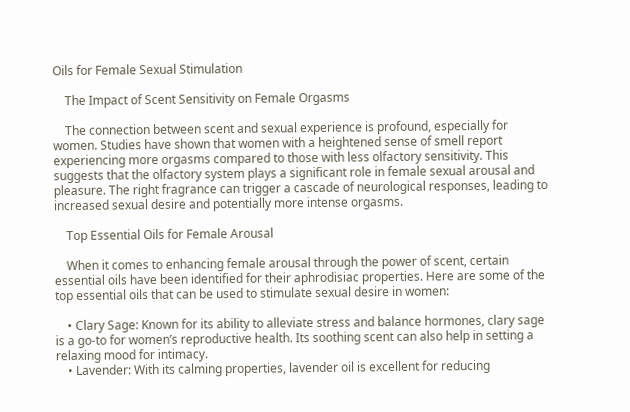Oils for Female Sexual Stimulation

    The Impact of Scent Sensitivity on Female Orgasms

    The connection between scent and sexual experience is profound, especially for women. Studies have shown that women with a heightened sense of smell report experiencing more orgasms compared to those with less olfactory sensitivity. This suggests that the olfactory system plays a significant role in female sexual arousal and pleasure. The right fragrance can trigger a cascade of neurological responses, leading to increased sexual desire and potentially more intense orgasms.

    Top Essential Oils for Female Arousal

    When it comes to enhancing female arousal through the power of scent, certain essential oils have been identified for their aphrodisiac properties. Here are some of the top essential oils that can be used to stimulate sexual desire in women:

    • Clary Sage: Known for its ability to alleviate stress and balance hormones, clary sage is a go-to for women’s reproductive health. Its soothing scent can also help in setting a relaxing mood for intimacy.
    • Lavender: With its calming properties, lavender oil is excellent for reducing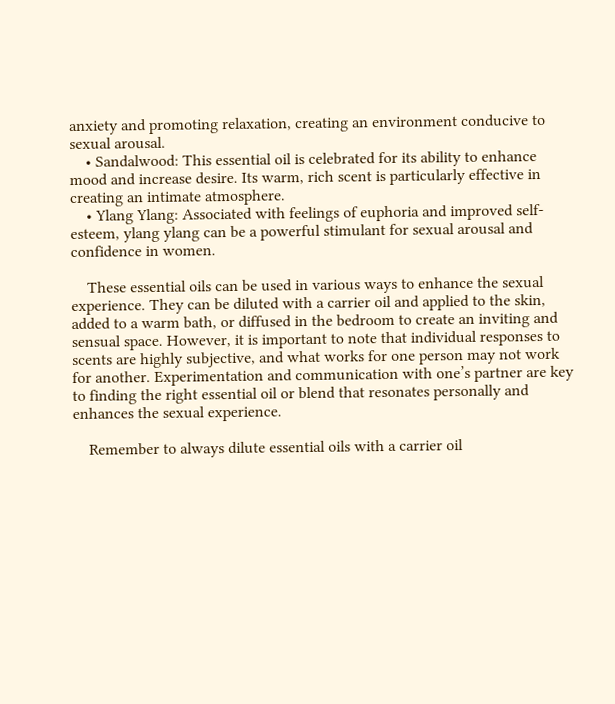anxiety and promoting relaxation, creating an environment conducive to sexual arousal.
    • Sandalwood: This essential oil is celebrated for its ability to enhance mood and increase desire. Its warm, rich scent is particularly effective in creating an intimate atmosphere.
    • Ylang Ylang: Associated with feelings of euphoria and improved self-esteem, ylang ylang can be a powerful stimulant for sexual arousal and confidence in women.

    These essential oils can be used in various ways to enhance the sexual experience. They can be diluted with a carrier oil and applied to the skin, added to a warm bath, or diffused in the bedroom to create an inviting and sensual space. However, it is important to note that individual responses to scents are highly subjective, and what works for one person may not work for another. Experimentation and communication with one’s partner are key to finding the right essential oil or blend that resonates personally and enhances the sexual experience.

    Remember to always dilute essential oils with a carrier oil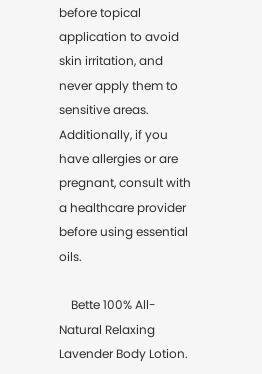before topical application to avoid skin irritation, and never apply them to sensitive areas. Additionally, if you have allergies or are pregnant, consult with a healthcare provider before using essential oils.

    Bette 100% All-Natural Relaxing Lavender Body Lotion.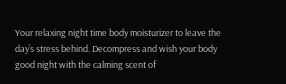Your relaxing night time body moisturizer to leave the day’s stress behind. Decompress and wish your body good night with the calming scent of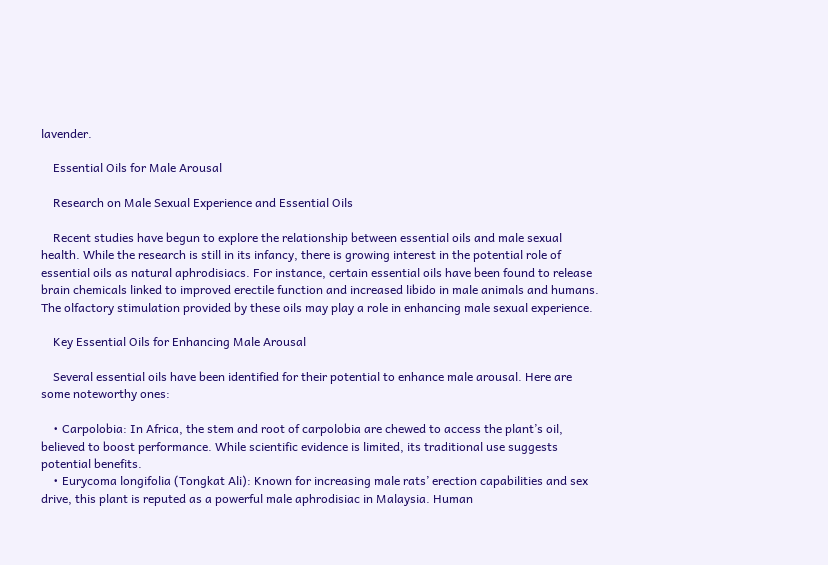lavender.

    Essential Oils for Male Arousal

    Research on Male Sexual Experience and Essential Oils

    Recent studies have begun to explore the relationship between essential oils and male sexual health. While the research is still in its infancy, there is growing interest in the potential role of essential oils as natural aphrodisiacs. For instance, certain essential oils have been found to release brain chemicals linked to improved erectile function and increased libido in male animals and humans. The olfactory stimulation provided by these oils may play a role in enhancing male sexual experience.

    Key Essential Oils for Enhancing Male Arousal

    Several essential oils have been identified for their potential to enhance male arousal. Here are some noteworthy ones:

    • Carpolobia: In Africa, the stem and root of carpolobia are chewed to access the plant’s oil, believed to boost performance. While scientific evidence is limited, its traditional use suggests potential benefits.
    • Eurycoma longifolia (Tongkat Ali): Known for increasing male rats’ erection capabilities and sex drive, this plant is reputed as a powerful male aphrodisiac in Malaysia. Human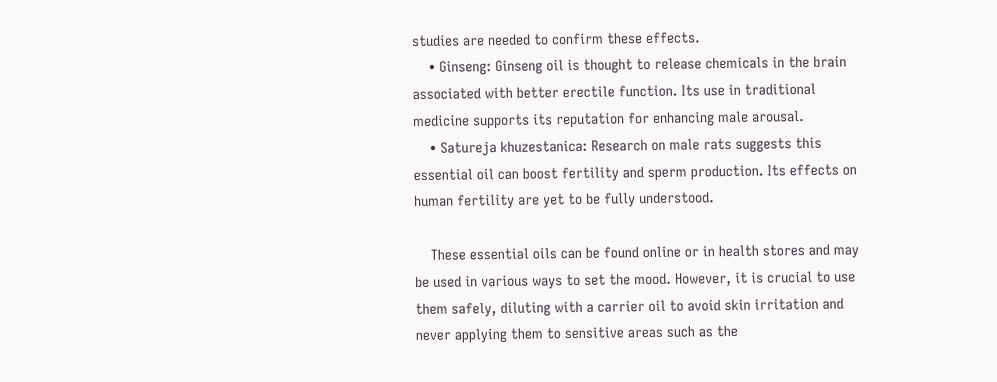studies are needed to confirm these effects.
    • Ginseng: Ginseng oil is thought to release chemicals in the brain associated with better erectile function. Its use in traditional medicine supports its reputation for enhancing male arousal.
    • Satureja khuzestanica: Research on male rats suggests this essential oil can boost fertility and sperm production. Its effects on human fertility are yet to be fully understood.

    These essential oils can be found online or in health stores and may be used in various ways to set the mood. However, it is crucial to use them safely, diluting with a carrier oil to avoid skin irritation and never applying them to sensitive areas such as the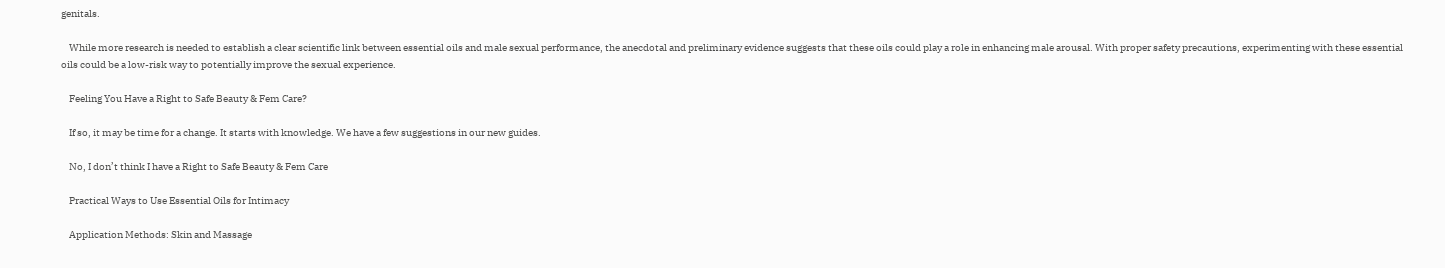genitals.

    While more research is needed to establish a clear scientific link between essential oils and male sexual performance, the anecdotal and preliminary evidence suggests that these oils could play a role in enhancing male arousal. With proper safety precautions, experimenting with these essential oils could be a low-risk way to potentially improve the sexual experience.

    Feeling You Have a Right to Safe Beauty & Fem Care?

    If so, it may be time for a change. It starts with knowledge. We have a few suggestions in our new guides.

    No, I don’t think I have a Right to Safe Beauty & Fem Care

    Practical Ways to Use Essential Oils for Intimacy

    Application Methods: Skin and Massage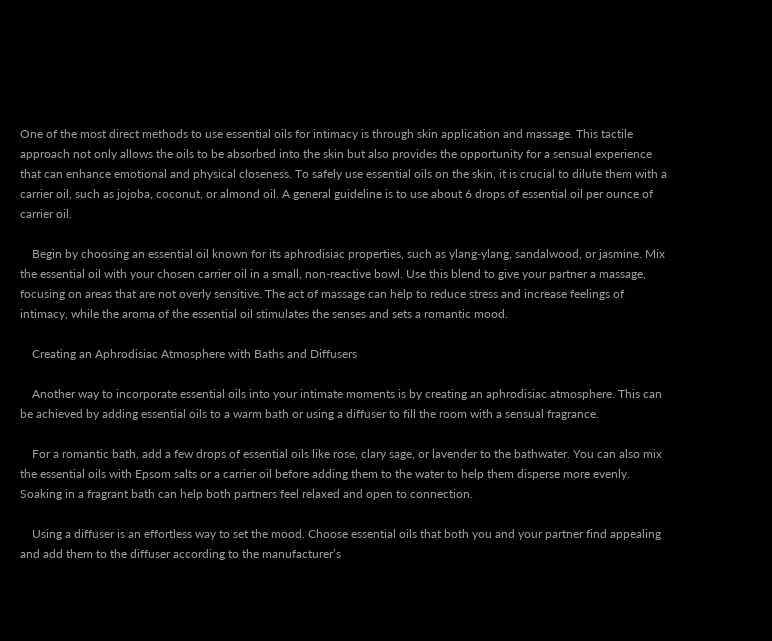One of the most direct methods to use essential oils for intimacy is through skin application and massage. This tactile approach not only allows the oils to be absorbed into the skin but also provides the opportunity for a sensual experience that can enhance emotional and physical closeness. To safely use essential oils on the skin, it is crucial to dilute them with a carrier oil, such as jojoba, coconut, or almond oil. A general guideline is to use about 6 drops of essential oil per ounce of carrier oil.

    Begin by choosing an essential oil known for its aphrodisiac properties, such as ylang-ylang, sandalwood, or jasmine. Mix the essential oil with your chosen carrier oil in a small, non-reactive bowl. Use this blend to give your partner a massage, focusing on areas that are not overly sensitive. The act of massage can help to reduce stress and increase feelings of intimacy, while the aroma of the essential oil stimulates the senses and sets a romantic mood.

    Creating an Aphrodisiac Atmosphere with Baths and Diffusers

    Another way to incorporate essential oils into your intimate moments is by creating an aphrodisiac atmosphere. This can be achieved by adding essential oils to a warm bath or using a diffuser to fill the room with a sensual fragrance.

    For a romantic bath, add a few drops of essential oils like rose, clary sage, or lavender to the bathwater. You can also mix the essential oils with Epsom salts or a carrier oil before adding them to the water to help them disperse more evenly. Soaking in a fragrant bath can help both partners feel relaxed and open to connection.

    Using a diffuser is an effortless way to set the mood. Choose essential oils that both you and your partner find appealing and add them to the diffuser according to the manufacturer’s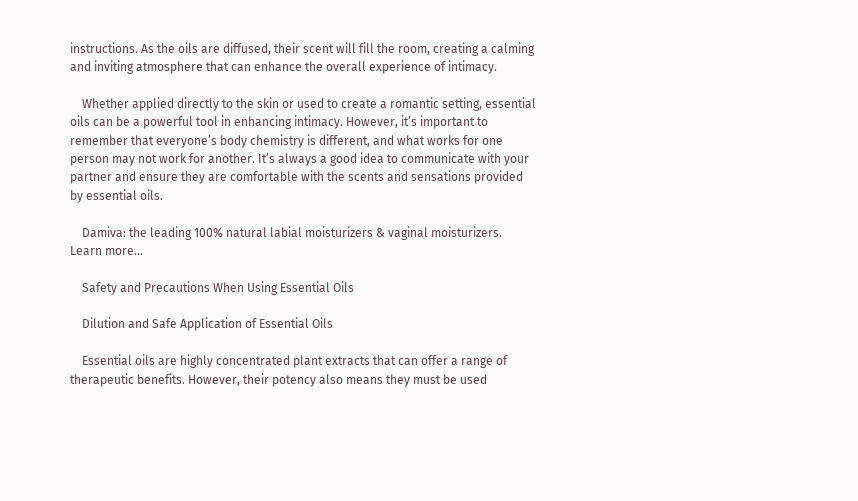instructions. As the oils are diffused, their scent will fill the room, creating a calming and inviting atmosphere that can enhance the overall experience of intimacy.

    Whether applied directly to the skin or used to create a romantic setting, essential oils can be a powerful tool in enhancing intimacy. However, it’s important to remember that everyone’s body chemistry is different, and what works for one person may not work for another. It’s always a good idea to communicate with your partner and ensure they are comfortable with the scents and sensations provided by essential oils.

    Damiva: the leading 100% natural labial moisturizers & vaginal moisturizers. Learn more…

    Safety and Precautions When Using Essential Oils

    Dilution and Safe Application of Essential Oils

    Essential oils are highly concentrated plant extracts that can offer a range of therapeutic benefits. However, their potency also means they must be used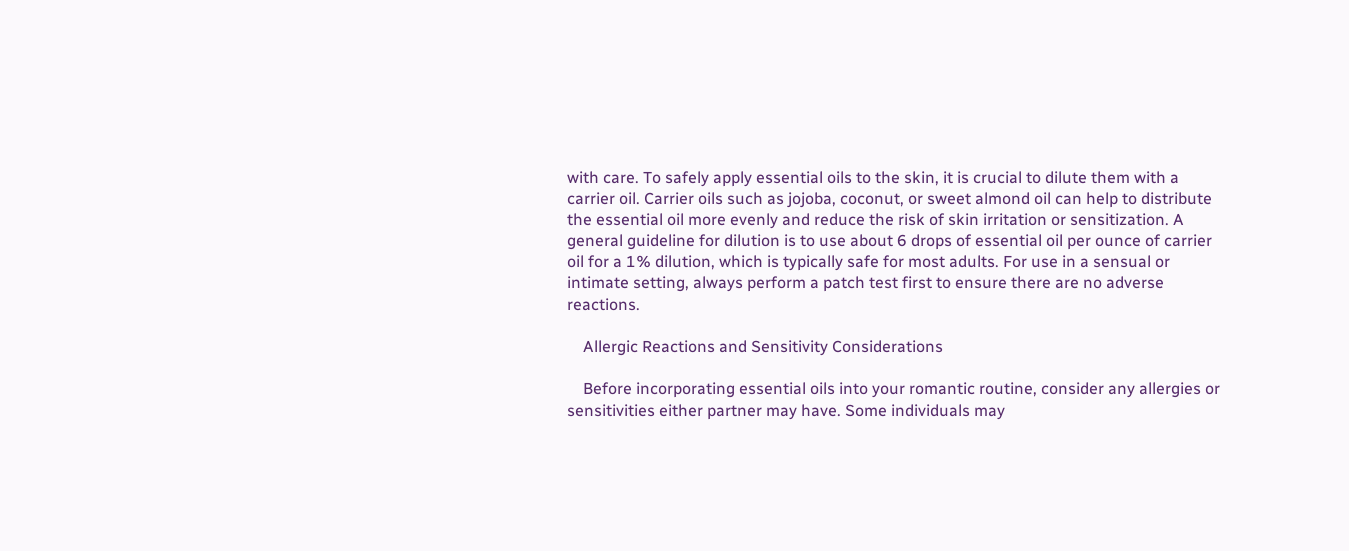with care. To safely apply essential oils to the skin, it is crucial to dilute them with a carrier oil. Carrier oils such as jojoba, coconut, or sweet almond oil can help to distribute the essential oil more evenly and reduce the risk of skin irritation or sensitization. A general guideline for dilution is to use about 6 drops of essential oil per ounce of carrier oil for a 1% dilution, which is typically safe for most adults. For use in a sensual or intimate setting, always perform a patch test first to ensure there are no adverse reactions.

    Allergic Reactions and Sensitivity Considerations

    Before incorporating essential oils into your romantic routine, consider any allergies or sensitivities either partner may have. Some individuals may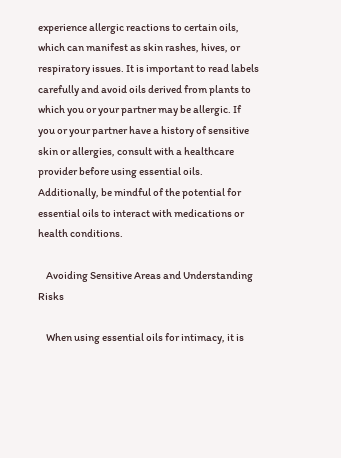experience allergic reactions to certain oils, which can manifest as skin rashes, hives, or respiratory issues. It is important to read labels carefully and avoid oils derived from plants to which you or your partner may be allergic. If you or your partner have a history of sensitive skin or allergies, consult with a healthcare provider before using essential oils. Additionally, be mindful of the potential for essential oils to interact with medications or health conditions.

    Avoiding Sensitive Areas and Understanding Risks

    When using essential oils for intimacy, it is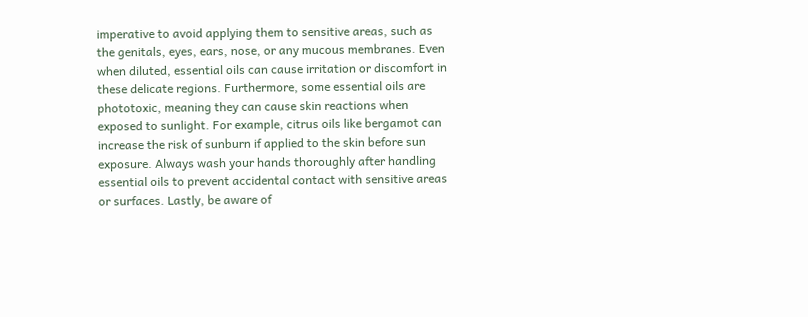imperative to avoid applying them to sensitive areas, such as the genitals, eyes, ears, nose, or any mucous membranes. Even when diluted, essential oils can cause irritation or discomfort in these delicate regions. Furthermore, some essential oils are phototoxic, meaning they can cause skin reactions when exposed to sunlight. For example, citrus oils like bergamot can increase the risk of sunburn if applied to the skin before sun exposure. Always wash your hands thoroughly after handling essential oils to prevent accidental contact with sensitive areas or surfaces. Lastly, be aware of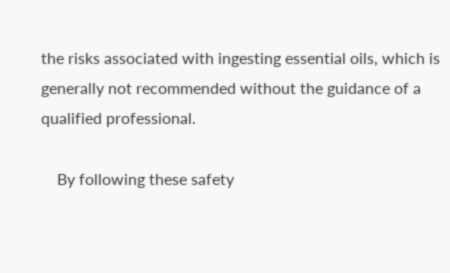the risks associated with ingesting essential oils, which is generally not recommended without the guidance of a qualified professional.

    By following these safety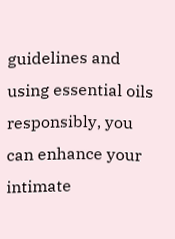guidelines and using essential oils responsibly, you can enhance your intimate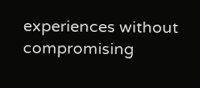experiences without compromising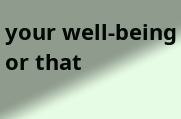your well-being or that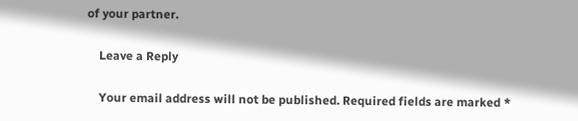of your partner.

    Leave a Reply

    Your email address will not be published. Required fields are marked *